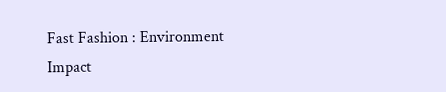Fast Fashion : Environment Impact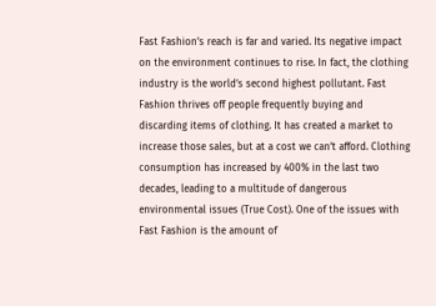Fast Fashion’s reach is far and varied. Its negative impact on the environment continues to rise. In fact, the clothing industry is the world’s second highest pollutant. Fast Fashion thrives off people frequently buying and discarding items of clothing. It has created a market to increase those sales, but at a cost we can’t afford. Clothing consumption has increased by 400% in the last two decades, leading to a multitude of dangerous environmental issues (True Cost). One of the issues with Fast Fashion is the amount of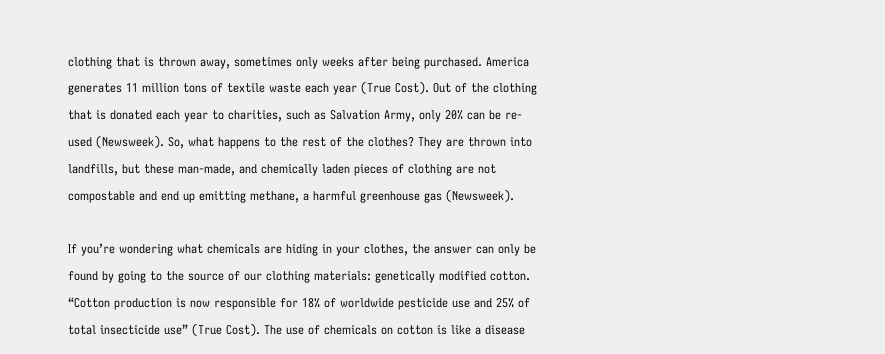clothing that is thrown away, sometimes only weeks after being purchased. America generates 11 million tons of textile waste each year (True Cost). Out of the clothing that is donated each year to charities, such as Salvation Army, only 20% can be re-used (Newsweek). So, what happens to the rest of the clothes? They are thrown into landfills, but these man-made, and chemically laden pieces of clothing are not compostable and end up emitting methane, a harmful greenhouse gas (Newsweek).

If you’re wondering what chemicals are hiding in your clothes, the answer can only be found by going to the source of our clothing materials: genetically modified cotton. “Cotton production is now responsible for 18% of worldwide pesticide use and 25% of total insecticide use” (True Cost). The use of chemicals on cotton is like a disease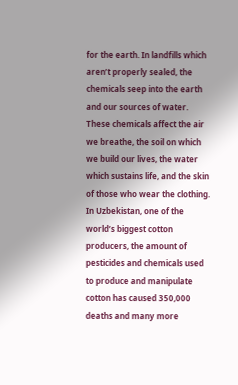for the earth. In landfills which aren’t properly sealed, the chemicals seep into the earth and our sources of water. These chemicals affect the air we breathe, the soil on which we build our lives, the water which sustains life, and the skin of those who wear the clothing. In Uzbekistan, one of the world’s biggest cotton producers, the amount of pesticides and chemicals used to produce and manipulate cotton has caused 350,000 deaths and many more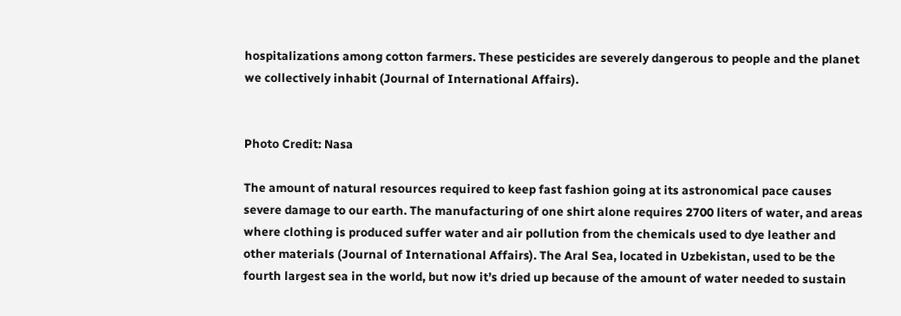hospitalizations among cotton farmers. These pesticides are severely dangerous to people and the planet we collectively inhabit (Journal of International Affairs).


Photo Credit: Nasa

The amount of natural resources required to keep fast fashion going at its astronomical pace causes severe damage to our earth. The manufacturing of one shirt alone requires 2700 liters of water, and areas where clothing is produced suffer water and air pollution from the chemicals used to dye leather and other materials (Journal of International Affairs). The Aral Sea, located in Uzbekistan, used to be the fourth largest sea in the world, but now it’s dried up because of the amount of water needed to sustain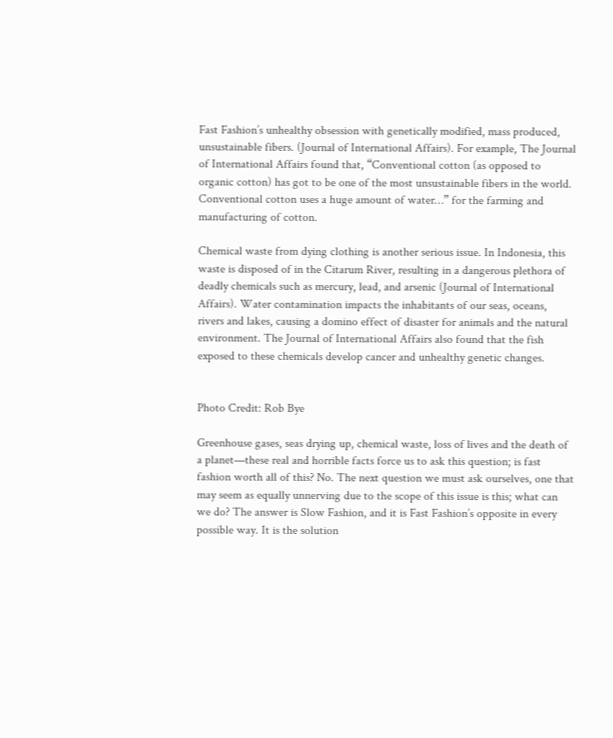Fast Fashion’s unhealthy obsession with genetically modified, mass produced, unsustainable fibers. (Journal of International Affairs). For example, The Journal of International Affairs found that, “Conventional cotton (as opposed to organic cotton) has got to be one of the most unsustainable fibers in the world. Conventional cotton uses a huge amount of water…” for the farming and manufacturing of cotton.

Chemical waste from dying clothing is another serious issue. In Indonesia, this waste is disposed of in the Citarum River, resulting in a dangerous plethora of deadly chemicals such as mercury, lead, and arsenic (Journal of International Affairs). Water contamination impacts the inhabitants of our seas, oceans, rivers and lakes, causing a domino effect of disaster for animals and the natural environment. The Journal of International Affairs also found that the fish exposed to these chemicals develop cancer and unhealthy genetic changes.


Photo Credit: Rob Bye

Greenhouse gases, seas drying up, chemical waste, loss of lives and the death of a planet—these real and horrible facts force us to ask this question; is fast fashion worth all of this? No. The next question we must ask ourselves, one that may seem as equally unnerving due to the scope of this issue is this; what can we do? The answer is Slow Fashion, and it is Fast Fashion’s opposite in every possible way. It is the solution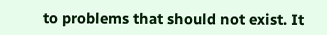to problems that should not exist. It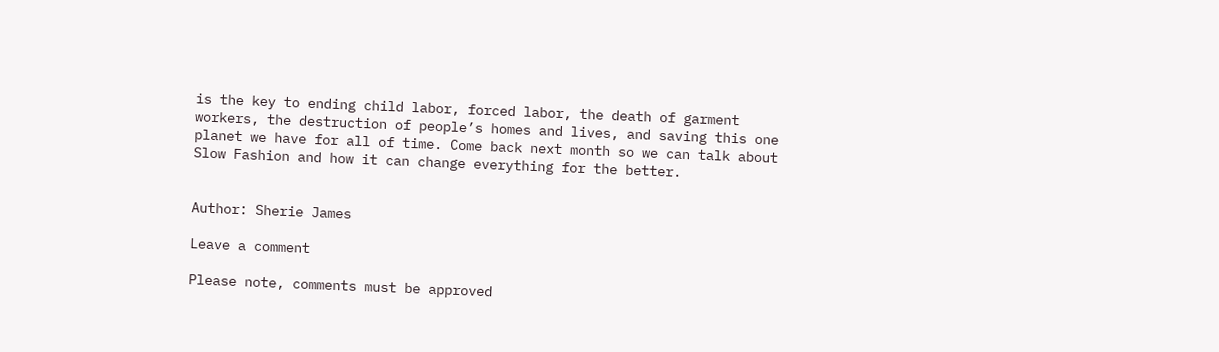is the key to ending child labor, forced labor, the death of garment workers, the destruction of people’s homes and lives, and saving this one planet we have for all of time. Come back next month so we can talk about Slow Fashion and how it can change everything for the better.


Author: Sherie James

Leave a comment

Please note, comments must be approved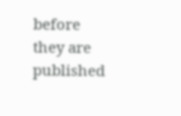before they are published